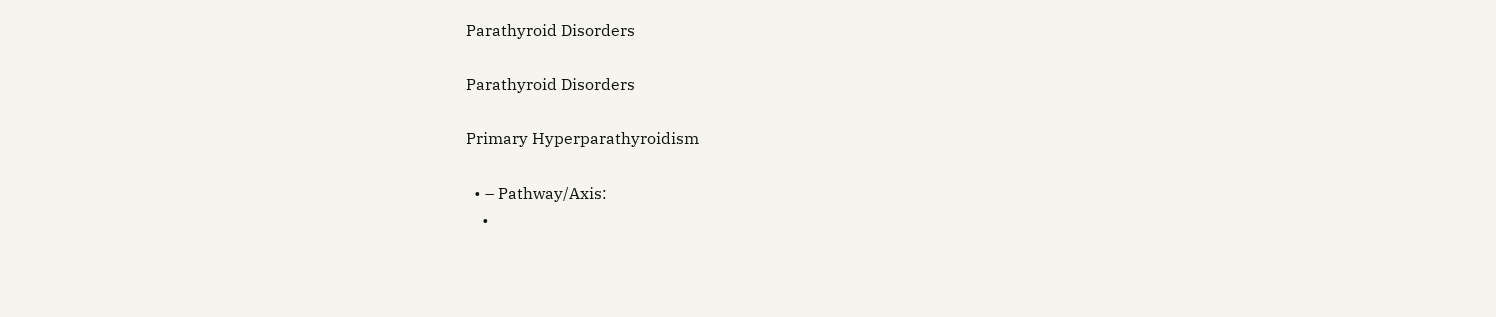Parathyroid Disorders

Parathyroid Disorders

Primary Hyperparathyroidism

  • – Pathway/Axis:
    •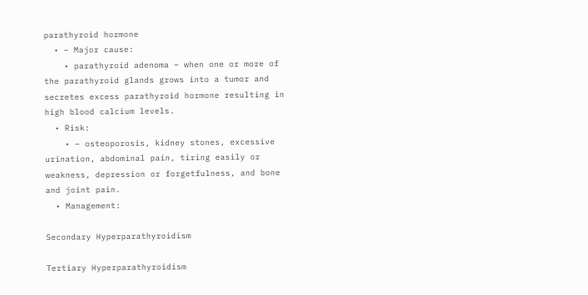parathyroid hormone
  • – Major cause:
    • parathyroid adenoma – when one or more of the parathyroid glands grows into a tumor and secretes excess parathyroid hormone resulting in high blood calcium levels.
  • Risk:
    • – osteoporosis, kidney stones, excessive urination, abdominal pain, tiring easily or weakness, depression or forgetfulness, and bone and joint pain.
  • Management:

Secondary Hyperparathyroidism

Tertiary Hyperparathyroidism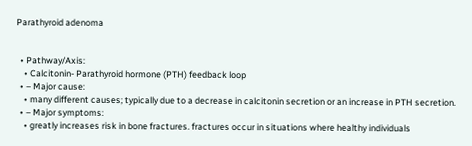Parathyroid adenoma


  • Pathway/Axis:
    • Calcitonin- Parathyroid hormone (PTH) feedback loop
  • – Major cause:
    • many different causes; typically due to a decrease in calcitonin secretion or an increase in PTH secretion.
  • – Major symptoms:
    • greatly increases risk in bone fractures. fractures occur in situations where healthy individuals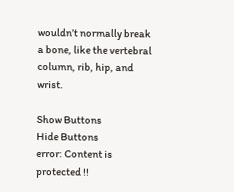wouldn’t normally break a bone, like the vertebral column, rib, hip, and wrist.

Show Buttons
Hide Buttons
error: Content is protected !!